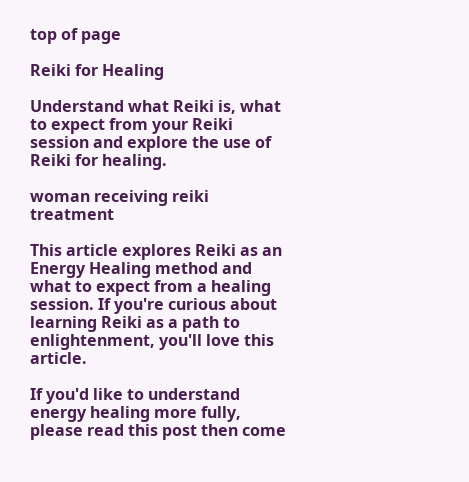top of page

Reiki for Healing

Understand what Reiki is, what to expect from your Reiki session and explore the use of Reiki for healing.

woman receiving reiki treatment

This article explores Reiki as an Energy Healing method and what to expect from a healing session. If you're curious about learning Reiki as a path to enlightenment, you'll love this article.

If you'd like to understand energy healing more fully, please read this post then come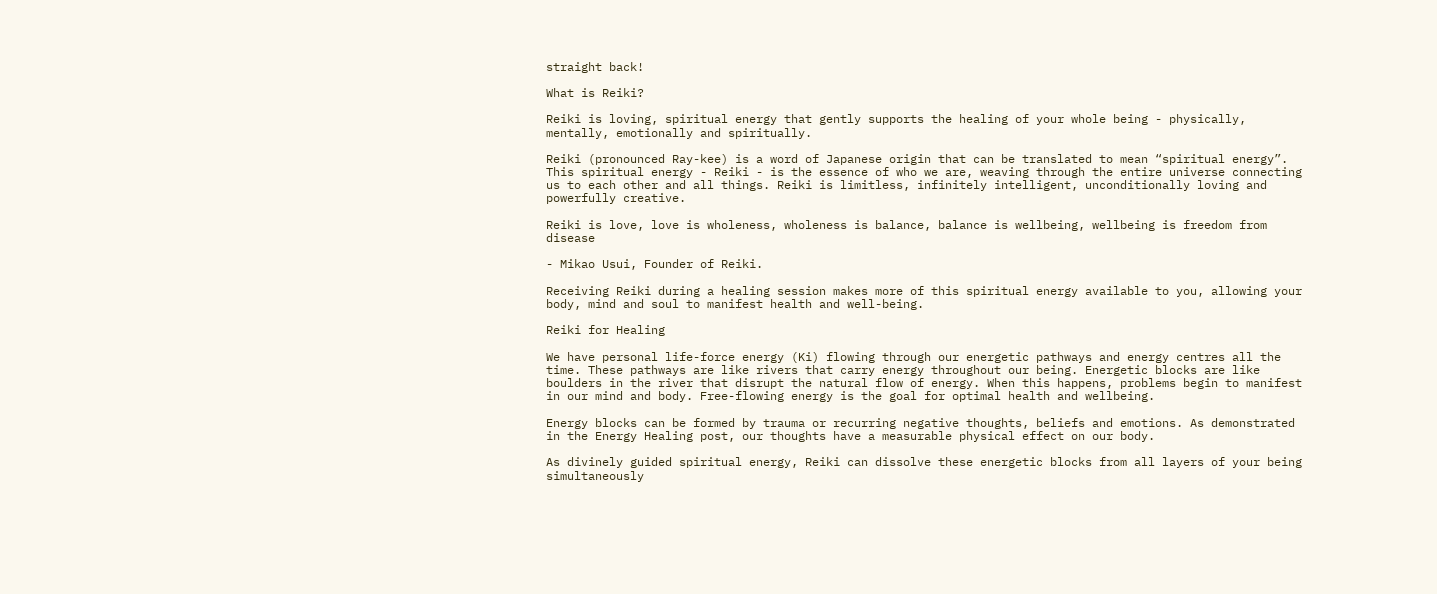straight back!

What is Reiki?

Reiki is loving, spiritual energy that gently supports the healing of your whole being - physically, mentally, emotionally and spiritually.

Reiki (pronounced Ray-kee) is a word of Japanese origin that can be translated to mean “spiritual energy”. This spiritual energy - Reiki - is the essence of who we are, weaving through the entire universe connecting us to each other and all things. Reiki is limitless, infinitely intelligent, unconditionally loving and powerfully creative.

Reiki is love, love is wholeness, wholeness is balance, balance is wellbeing, wellbeing is freedom from disease

- Mikao Usui, Founder of Reiki.

Receiving Reiki during a healing session makes more of this spiritual energy available to you, allowing your body, mind and soul to manifest health and well-being.

Reiki for Healing

We have personal life-force energy (Ki) flowing through our energetic pathways and energy centres all the time. These pathways are like rivers that carry energy throughout our being. Energetic blocks are like boulders in the river that disrupt the natural flow of energy. When this happens, problems begin to manifest in our mind and body. Free-flowing energy is the goal for optimal health and wellbeing.

Energy blocks can be formed by trauma or recurring negative thoughts, beliefs and emotions. As demonstrated in the Energy Healing post, our thoughts have a measurable physical effect on our body.

As divinely guided spiritual energy, Reiki can dissolve these energetic blocks from all layers of your being simultaneously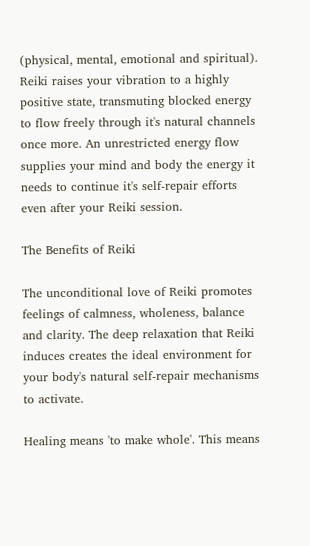(physical, mental, emotional and spiritual). Reiki raises your vibration to a highly positive state, transmuting blocked energy to flow freely through it's natural channels once more. An unrestricted energy flow supplies your mind and body the energy it needs to continue it's self-repair efforts even after your Reiki session.

The Benefits of Reiki

The unconditional love of Reiki promotes feelings of calmness, wholeness, balance and clarity. The deep relaxation that Reiki induces creates the ideal environment for your body's natural self-repair mechanisms to activate.

Healing means 'to make whole'. This means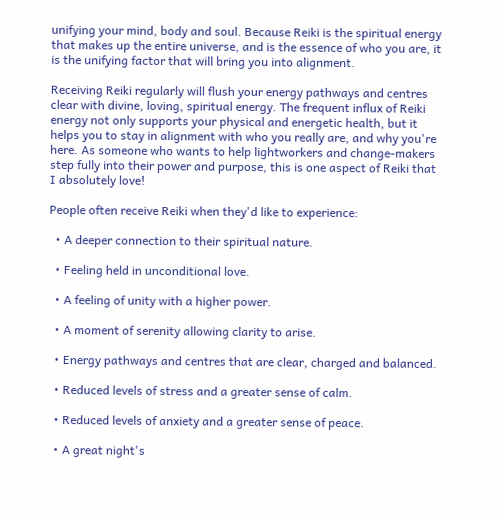unifying your mind, body and soul. Because Reiki is the spiritual energy that makes up the entire universe, and is the essence of who you are, it is the unifying factor that will bring you into alignment.

Receiving Reiki regularly will flush your energy pathways and centres clear with divine, loving, spiritual energy. The frequent influx of Reiki energy not only supports your physical and energetic health, but it helps you to stay in alignment with who you really are, and why you're here. As someone who wants to help lightworkers and change-makers step fully into their power and purpose, this is one aspect of Reiki that I absolutely love!

People often receive Reiki when they'd like to experience:

  • A deeper connection to their spiritual nature.

  • Feeling held in unconditional love.

  • A feeling of unity with a higher power.

  • A moment of serenity allowing clarity to arise.

  • Energy pathways and centres that are clear, charged and balanced.

  • Reduced levels of stress and a greater sense of calm.

  • Reduced levels of anxiety and a greater sense of peace.

  • A great night's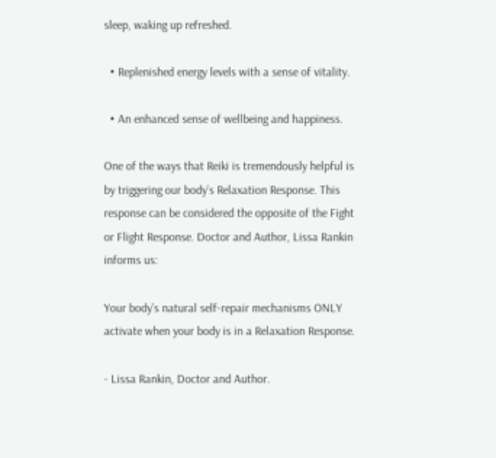sleep, waking up refreshed.

  • Replenished energy levels with a sense of vitality.

  • An enhanced sense of wellbeing and happiness.

One of the ways that Reiki is tremendously helpful is by triggering our body’s Relaxation Response. This response can be considered the opposite of the Fight or Flight Response. Doctor and Author, Lissa Rankin informs us:

Your body’s natural self-repair mechanisms ONLY activate when your body is in a Relaxation Response.

- Lissa Rankin, Doctor and Author.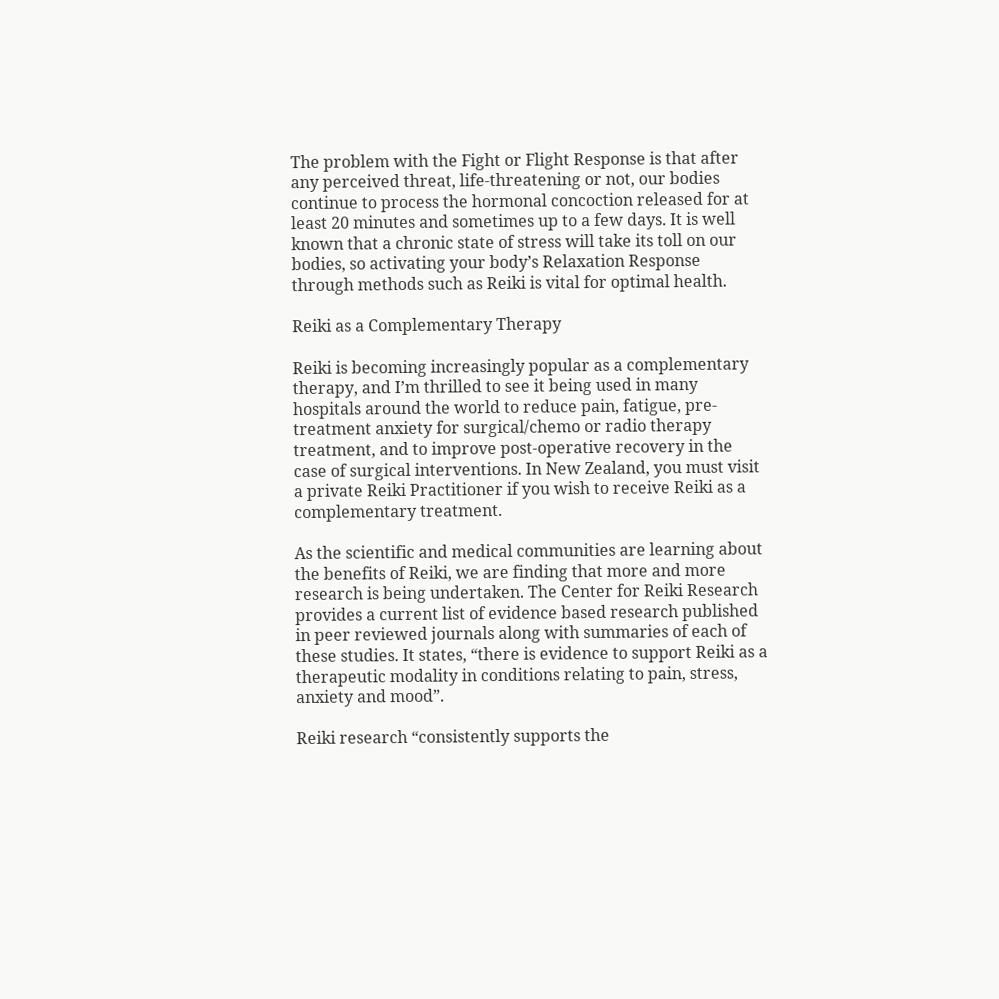The problem with the Fight or Flight Response is that after any perceived threat, life-threatening or not, our bodies continue to process the hormonal concoction released for at least 20 minutes and sometimes up to a few days. It is well known that a chronic state of stress will take its toll on our bodies, so activating your body’s Relaxation Response through methods such as Reiki is vital for optimal health.

Reiki as a Complementary Therapy

Reiki is becoming increasingly popular as a complementary therapy, and I’m thrilled to see it being used in many hospitals around the world to reduce pain, fatigue, pre-treatment anxiety for surgical/chemo or radio therapy treatment, and to improve post-operative recovery in the case of surgical interventions. In New Zealand, you must visit a private Reiki Practitioner if you wish to receive Reiki as a complementary treatment.

As the scientific and medical communities are learning about the benefits of Reiki, we are finding that more and more research is being undertaken. The Center for Reiki Research provides a current list of evidence based research published in peer reviewed journals along with summaries of each of these studies. It states, “there is evidence to support Reiki as a therapeutic modality in conditions relating to pain, stress, anxiety and mood”.

Reiki research “consistently supports the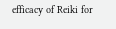efficacy of Reiki for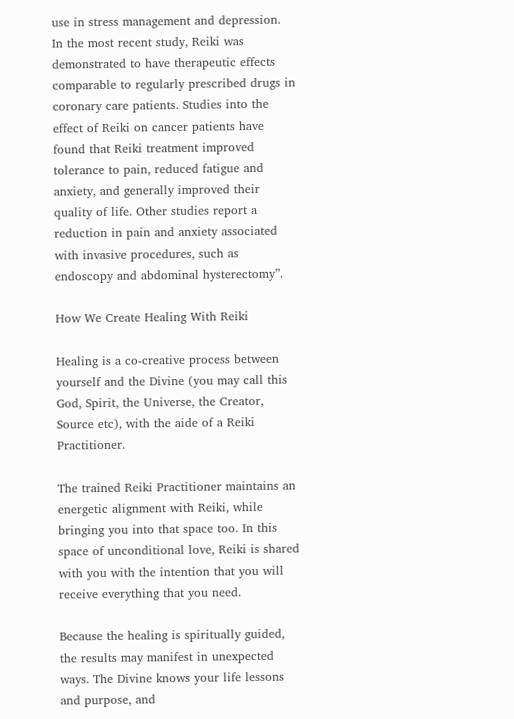use in stress management and depression. In the most recent study, Reiki was demonstrated to have therapeutic effects comparable to regularly prescribed drugs in coronary care patients. Studies into the effect of Reiki on cancer patients have found that Reiki treatment improved tolerance to pain, reduced fatigue and anxiety, and generally improved their quality of life. Other studies report a reduction in pain and anxiety associated with invasive procedures, such as endoscopy and abdominal hysterectomy”.

How We Create Healing With Reiki

Healing is a co-creative process between yourself and the Divine (you may call this God, Spirit, the Universe, the Creator, Source etc), with the aide of a Reiki Practitioner.

The trained Reiki Practitioner maintains an energetic alignment with Reiki, while bringing you into that space too. In this space of unconditional love, Reiki is shared with you with the intention that you will receive everything that you need.

Because the healing is spiritually guided, the results may manifest in unexpected ways. The Divine knows your life lessons and purpose, and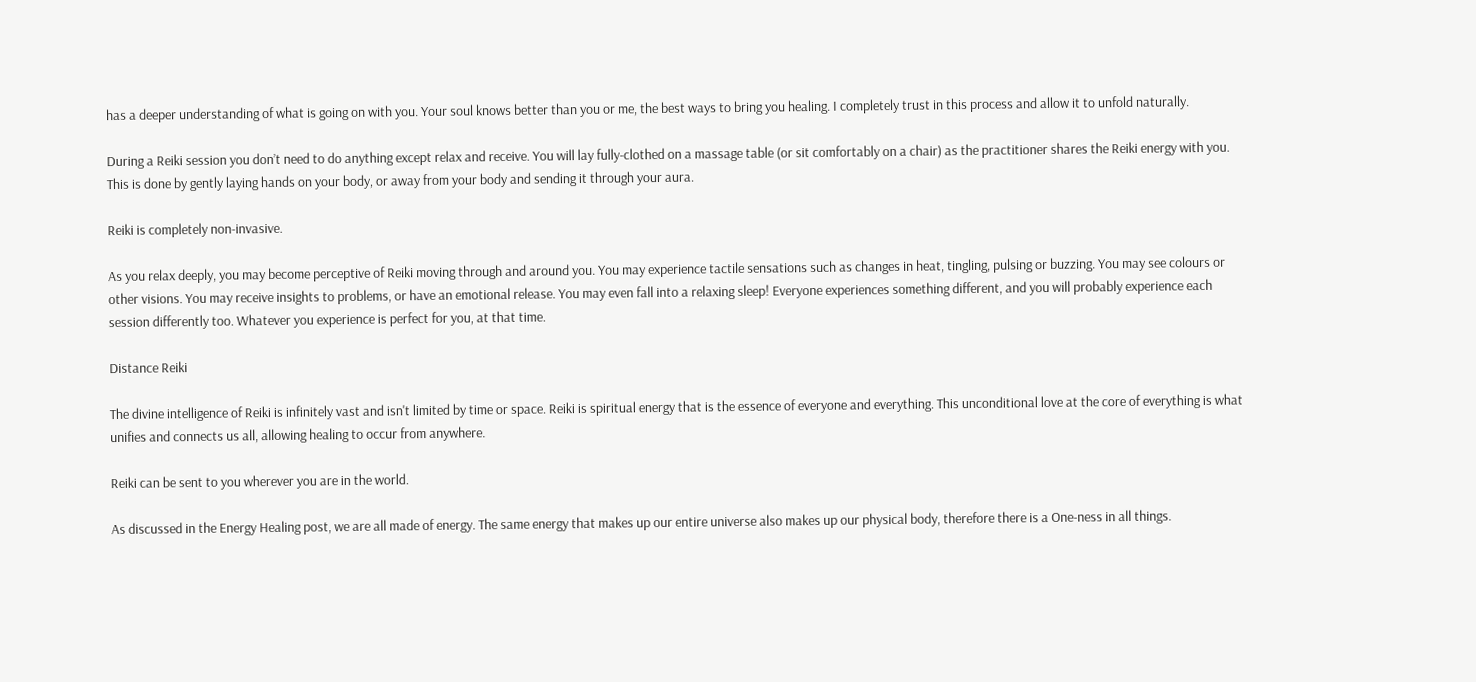has a deeper understanding of what is going on with you. Your soul knows better than you or me, the best ways to bring you healing. I completely trust in this process and allow it to unfold naturally.

During a Reiki session you don’t need to do anything except relax and receive. You will lay fully-clothed on a massage table (or sit comfortably on a chair) as the practitioner shares the Reiki energy with you. This is done by gently laying hands on your body, or away from your body and sending it through your aura.

Reiki is completely non-invasive.

As you relax deeply, you may become perceptive of Reiki moving through and around you. You may experience tactile sensations such as changes in heat, tingling, pulsing or buzzing. You may see colours or other visions. You may receive insights to problems, or have an emotional release. You may even fall into a relaxing sleep! Everyone experiences something different, and you will probably experience each session differently too. Whatever you experience is perfect for you, at that time.

Distance Reiki

The divine intelligence of Reiki is infinitely vast and isn't limited by time or space. Reiki is spiritual energy that is the essence of everyone and everything. This unconditional love at the core of everything is what unifies and connects us all, allowing healing to occur from anywhere.

Reiki can be sent to you wherever you are in the world.

As discussed in the Energy Healing post, we are all made of energy. The same energy that makes up our entire universe also makes up our physical body, therefore there is a One-ness in all things.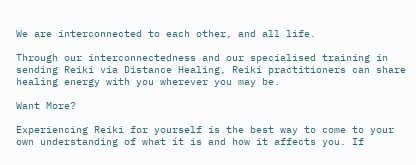We are interconnected to each other, and all life.

Through our interconnectedness and our specialised training in sending Reiki via Distance Healing, Reiki practitioners can share healing energy with you wherever you may be.

Want More?

Experiencing Reiki for yourself is the best way to come to your own understanding of what it is and how it affects you. If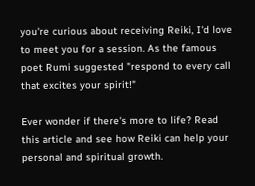you're curious about receiving Reiki, I'd love to meet you for a session. As the famous poet Rumi suggested "respond to every call that excites your spirit!"

Ever wonder if there's more to life? Read this article and see how Reiki can help your personal and spiritual growth.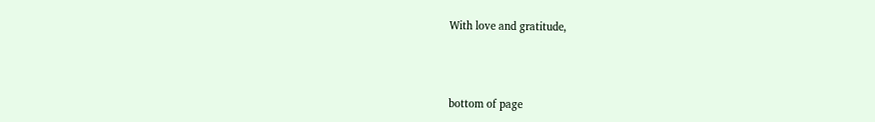With love and gratitude,



bottom of page